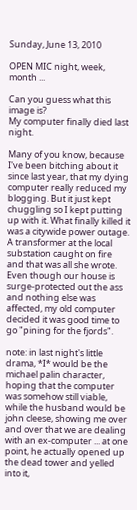Sunday, June 13, 2010

OPEN MIC night, week, month ...

Can you guess what this image is?
My computer finally died last night.

Many of you know, because I've been bitching about it since last year, that my dying computer really reduced my blogging. But it just kept chuggling so I kept putting up with it. What finally killed it was a citywide power outage. A transformer at the local substation caught on fire and that was all she wrote. Even though our house is surge-protected out the ass and nothing else was affected, my old computer decided it was good time to go "pining for the fjords".

note: in last night's little drama, *I* would be the michael palin character, hoping that the computer was somehow still viable, while the husband would be john cleese, showing me over and over that we are dealing with an ex-computer ... at one point, he actually opened up the dead tower and yelled into it,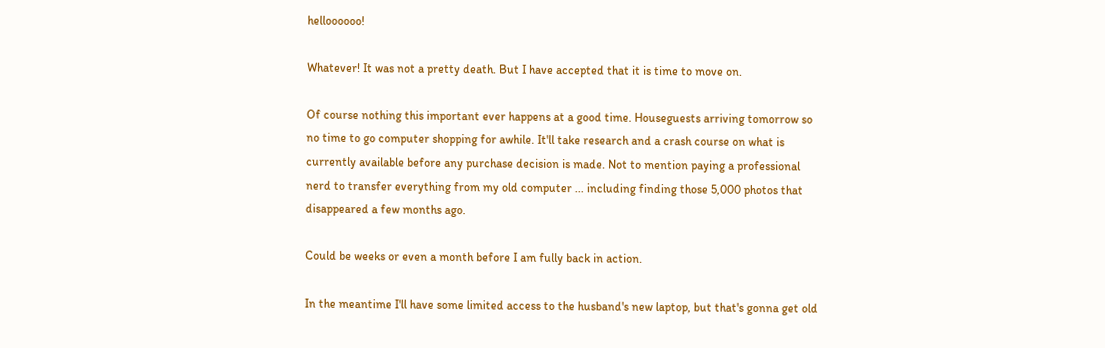helloooooo!

Whatever! It was not a pretty death. But I have accepted that it is time to move on.

Of course nothing this important ever happens at a good time. Houseguests arriving tomorrow so no time to go computer shopping for awhile. It'll take research and a crash course on what is currently available before any purchase decision is made. Not to mention paying a professional nerd to transfer everything from my old computer ... including finding those 5,000 photos that disappeared a few months ago.

Could be weeks or even a month before I am fully back in action.

In the meantime I'll have some limited access to the husband's new laptop, but that's gonna get old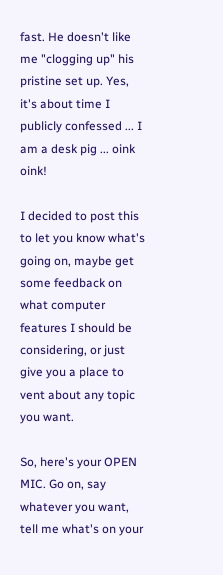fast. He doesn't like me "clogging up" his pristine set up. Yes, it's about time I publicly confessed ... I am a desk pig ... oink oink!

I decided to post this to let you know what's going on, maybe get some feedback on what computer features I should be considering, or just give you a place to vent about any topic you want.

So, here's your OPEN MIC. Go on, say whatever you want, tell me what's on your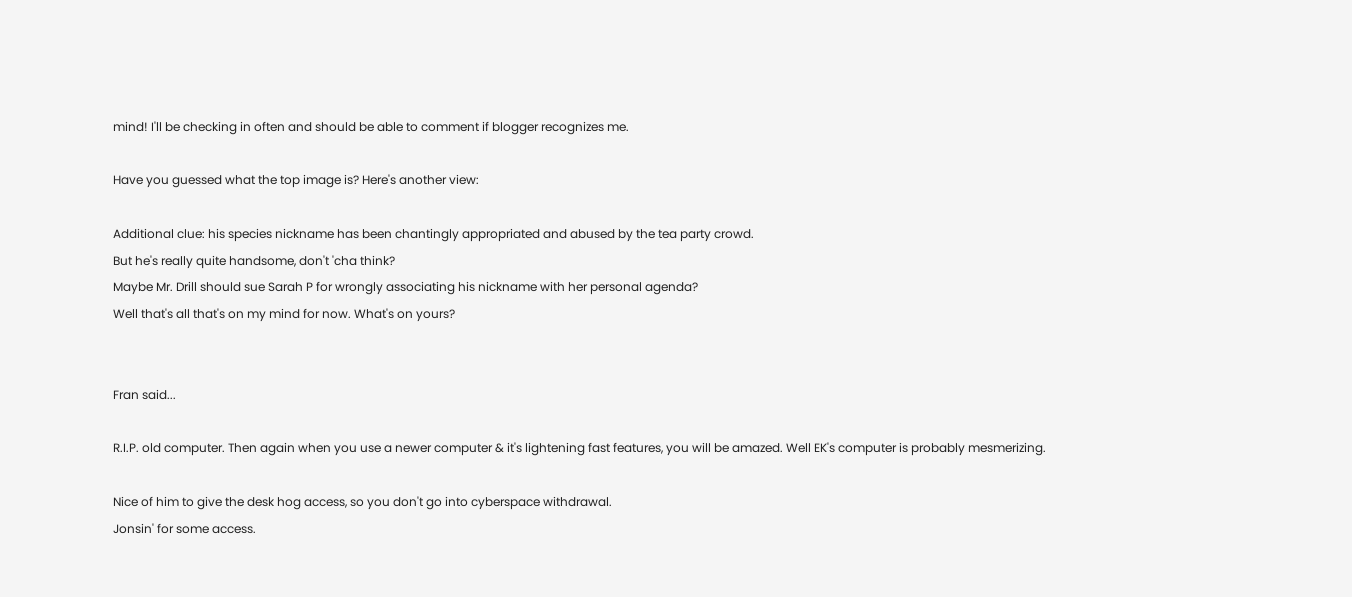mind! I'll be checking in often and should be able to comment if blogger recognizes me.

Have you guessed what the top image is? Here's another view:

Additional clue: his species nickname has been chantingly appropriated and abused by the tea party crowd.
But he's really quite handsome, don't 'cha think?
Maybe Mr. Drill should sue Sarah P for wrongly associating his nickname with her personal agenda?
Well that's all that's on my mind for now. What's on yours?


Fran said...

R.I.P. old computer. Then again when you use a newer computer & it's lightening fast features, you will be amazed. Well EK's computer is probably mesmerizing.

Nice of him to give the desk hog access, so you don't go into cyberspace withdrawal.
Jonsin' for some access.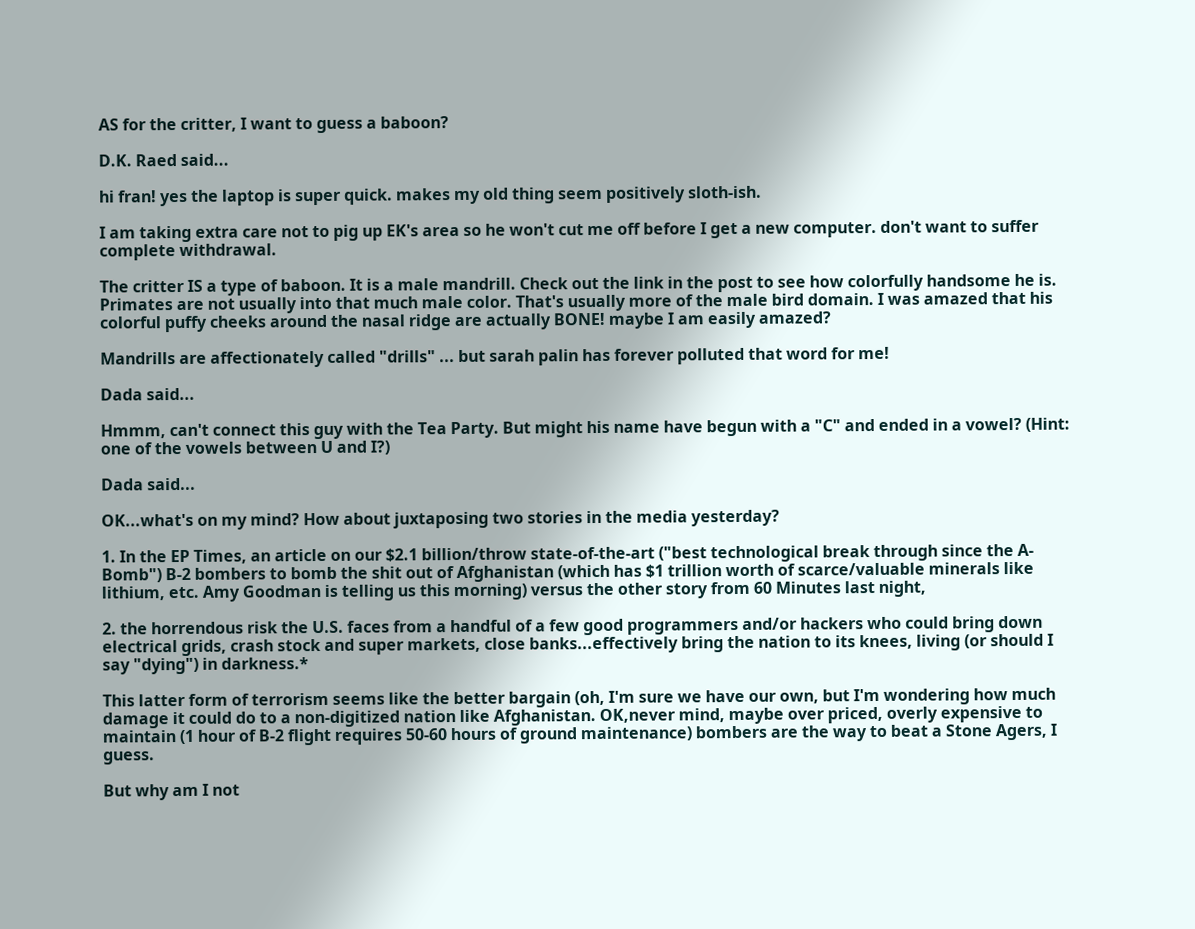AS for the critter, I want to guess a baboon?

D.K. Raed said...

hi fran! yes the laptop is super quick. makes my old thing seem positively sloth-ish.

I am taking extra care not to pig up EK's area so he won't cut me off before I get a new computer. don't want to suffer complete withdrawal.

The critter IS a type of baboon. It is a male mandrill. Check out the link in the post to see how colorfully handsome he is. Primates are not usually into that much male color. That's usually more of the male bird domain. I was amazed that his colorful puffy cheeks around the nasal ridge are actually BONE! maybe I am easily amazed?

Mandrills are affectionately called "drills" ... but sarah palin has forever polluted that word for me!

Dada said...

Hmmm, can't connect this guy with the Tea Party. But might his name have begun with a "C" and ended in a vowel? (Hint: one of the vowels between U and I?)

Dada said...

OK...what's on my mind? How about juxtaposing two stories in the media yesterday?

1. In the EP Times, an article on our $2.1 billion/throw state-of-the-art ("best technological break through since the A-Bomb") B-2 bombers to bomb the shit out of Afghanistan (which has $1 trillion worth of scarce/valuable minerals like lithium, etc. Amy Goodman is telling us this morning) versus the other story from 60 Minutes last night,

2. the horrendous risk the U.S. faces from a handful of a few good programmers and/or hackers who could bring down electrical grids, crash stock and super markets, close banks...effectively bring the nation to its knees, living (or should I say "dying") in darkness.*

This latter form of terrorism seems like the better bargain (oh, I'm sure we have our own, but I'm wondering how much damage it could do to a non-digitized nation like Afghanistan. OK,never mind, maybe over priced, overly expensive to maintain (1 hour of B-2 flight requires 50-60 hours of ground maintenance) bombers are the way to beat a Stone Agers, I guess.

But why am I not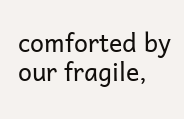comforted by our fragile,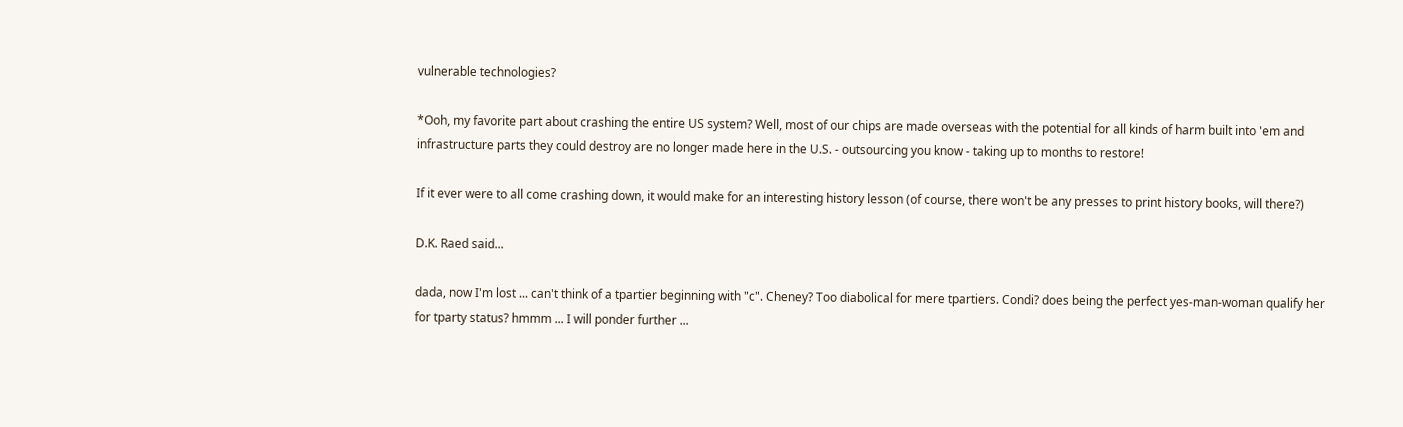vulnerable technologies?

*Ooh, my favorite part about crashing the entire US system? Well, most of our chips are made overseas with the potential for all kinds of harm built into 'em and infrastructure parts they could destroy are no longer made here in the U.S. - outsourcing you know - taking up to months to restore!

If it ever were to all come crashing down, it would make for an interesting history lesson (of course, there won't be any presses to print history books, will there?)

D.K. Raed said...

dada, now I'm lost ... can't think of a tpartier beginning with "c". Cheney? Too diabolical for mere tpartiers. Condi? does being the perfect yes-man-woman qualify her for tparty status? hmmm ... I will ponder further ...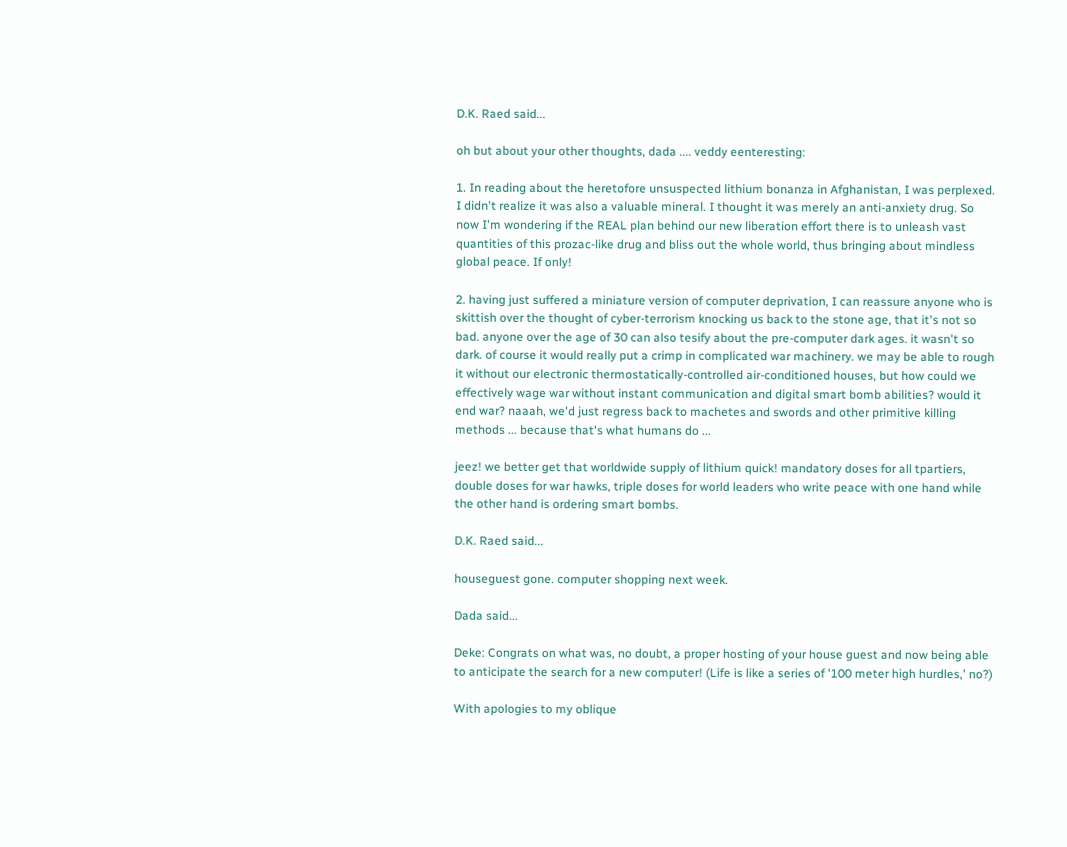D.K. Raed said...

oh but about your other thoughts, dada .... veddy eenteresting:

1. In reading about the heretofore unsuspected lithium bonanza in Afghanistan, I was perplexed. I didn't realize it was also a valuable mineral. I thought it was merely an anti-anxiety drug. So now I'm wondering if the REAL plan behind our new liberation effort there is to unleash vast quantities of this prozac-like drug and bliss out the whole world, thus bringing about mindless global peace. If only!

2. having just suffered a miniature version of computer deprivation, I can reassure anyone who is skittish over the thought of cyber-terrorism knocking us back to the stone age, that it's not so bad. anyone over the age of 30 can also tesify about the pre-computer dark ages. it wasn't so dark. of course it would really put a crimp in complicated war machinery. we may be able to rough it without our electronic thermostatically-controlled air-conditioned houses, but how could we effectively wage war without instant communication and digital smart bomb abilities? would it end war? naaah, we'd just regress back to machetes and swords and other primitive killing methods ... because that's what humans do ...

jeez! we better get that worldwide supply of lithium quick! mandatory doses for all tpartiers, double doses for war hawks, triple doses for world leaders who write peace with one hand while the other hand is ordering smart bombs.

D.K. Raed said...

houseguest gone. computer shopping next week.

Dada said...

Deke: Congrats on what was, no doubt, a proper hosting of your house guest and now being able to anticipate the search for a new computer! (Life is like a series of '100 meter high hurdles,' no?)

With apologies to my oblique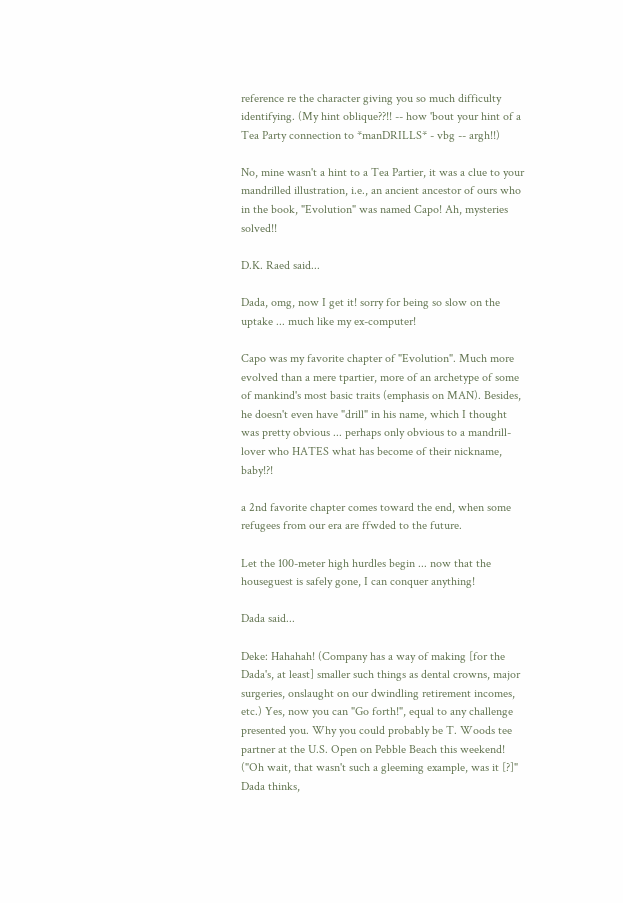reference re the character giving you so much difficulty identifying. (My hint oblique??!! -- how 'bout your hint of a Tea Party connection to *manDRILLS* - vbg -- argh!!)

No, mine wasn't a hint to a Tea Partier, it was a clue to your mandrilled illustration, i.e., an ancient ancestor of ours who in the book, "Evolution" was named Capo! Ah, mysteries solved!!

D.K. Raed said...

Dada, omg, now I get it! sorry for being so slow on the uptake ... much like my ex-computer!

Capo was my favorite chapter of "Evolution". Much more evolved than a mere tpartier, more of an archetype of some of mankind's most basic traits (emphasis on MAN). Besides, he doesn't even have "drill" in his name, which I thought was pretty obvious ... perhaps only obvious to a mandrill-lover who HATES what has become of their nickname, baby!?!

a 2nd favorite chapter comes toward the end, when some refugees from our era are ffwded to the future.

Let the 100-meter high hurdles begin ... now that the houseguest is safely gone, I can conquer anything!

Dada said...

Deke: Hahahah! (Company has a way of making [for the Dada's, at least] smaller such things as dental crowns, major surgeries, onslaught on our dwindling retirement incomes, etc.) Yes, now you can "Go forth!", equal to any challenge presented you. Why you could probably be T. Woods tee partner at the U.S. Open on Pebble Beach this weekend! ("Oh wait, that wasn't such a gleeming example, was it [?]" Dada thinks,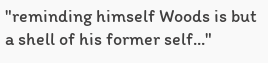"reminding himself Woods is but a shell of his former self..."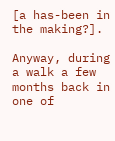[a has-been in the making?].

Anyway, during a walk a few months back in one of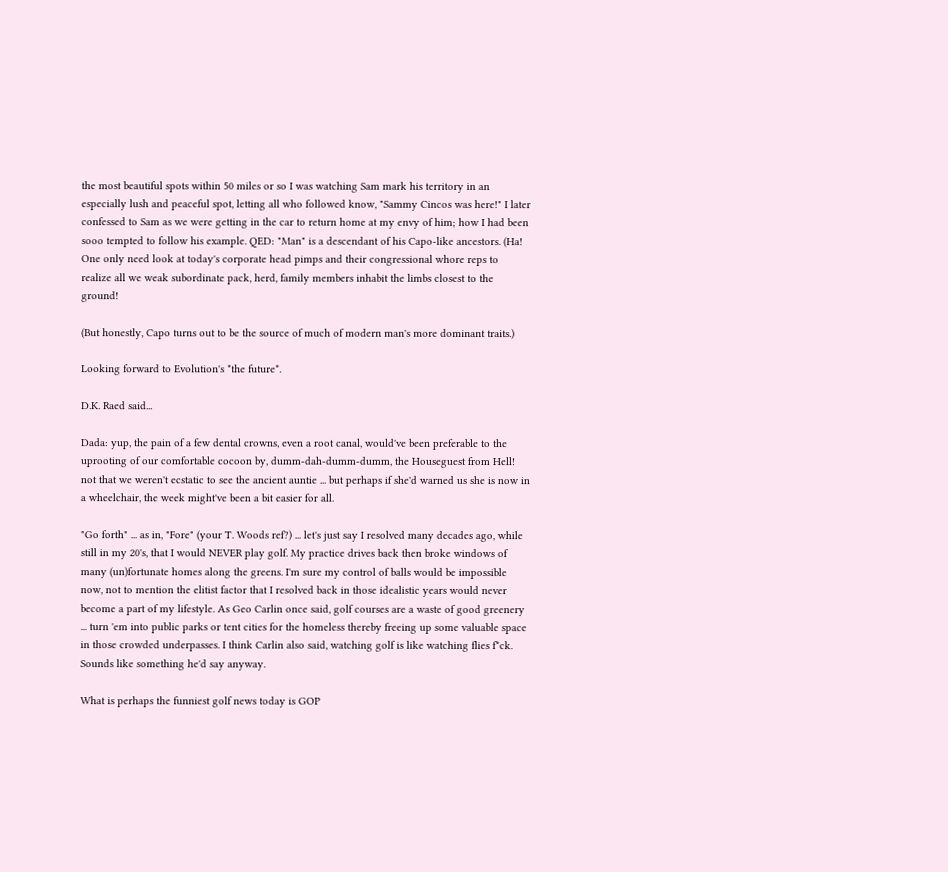the most beautiful spots within 50 miles or so I was watching Sam mark his territory in an especially lush and peaceful spot, letting all who followed know, "Sammy Cincos was here!" I later confessed to Sam as we were getting in the car to return home at my envy of him; how I had been sooo tempted to follow his example. QED: "Man" is a descendant of his Capo-like ancestors. (Ha! One only need look at today's corporate head pimps and their congressional whore reps to realize all we weak subordinate pack, herd, family members inhabit the limbs closest to the ground!

(But honestly, Capo turns out to be the source of much of modern man's more dominant traits.)

Looking forward to Evolution's *the future*.

D.K. Raed said...

Dada: yup, the pain of a few dental crowns, even a root canal, would've been preferable to the uprooting of our comfortable cocoon by, dumm-dah-dumm-dumm, the Houseguest from Hell! not that we weren't ecstatic to see the ancient auntie ... but perhaps if she'd warned us she is now in a wheelchair, the week might've been a bit easier for all.

"Go forth" ... as in, "Fore" (your T. Woods ref?) ... let's just say I resolved many decades ago, while still in my 20's, that I would NEVER play golf. My practice drives back then broke windows of many (un)fortunate homes along the greens. I'm sure my control of balls would be impossible now, not to mention the elitist factor that I resolved back in those idealistic years would never become a part of my lifestyle. As Geo Carlin once said, golf courses are a waste of good greenery ... turn 'em into public parks or tent cities for the homeless thereby freeing up some valuable space in those crowded underpasses. I think Carlin also said, watching golf is like watching flies f*ck. Sounds like something he'd say anyway.

What is perhaps the funniest golf news today is GOP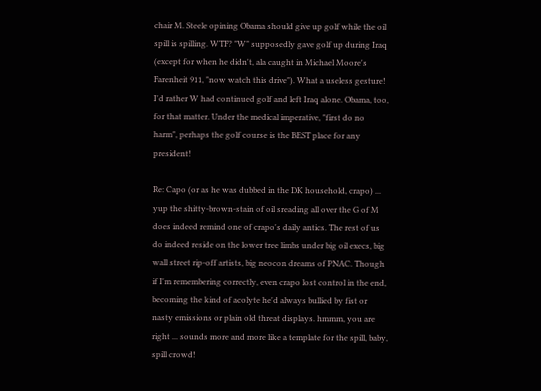chair M. Steele opining Obama should give up golf while the oil spill is spilling. WTF? "W" supposedly gave golf up during Iraq (except for when he didn't, ala caught in Michael Moore's Farenheit 911, "now watch this drive"). What a useless gesture! I'd rather W had continued golf and left Iraq alone. Obama, too, for that matter. Under the medical imperative, "first do no harm", perhaps the golf course is the BEST place for any president!

Re: Capo (or as he was dubbed in the DK household, crapo) ... yup the shitty-brown-stain of oil sreading all over the G of M does indeed remind one of crapo's daily antics. The rest of us do indeed reside on the lower tree limbs under big oil execs, big wall street rip-off artists, big neocon dreams of PNAC. Though if I'm remembering correctly, even crapo lost control in the end, becoming the kind of acolyte he'd always bullied by fist or nasty emissions or plain old threat displays. hmmm, you are right ... sounds more and more like a template for the spill, baby, spill crowd!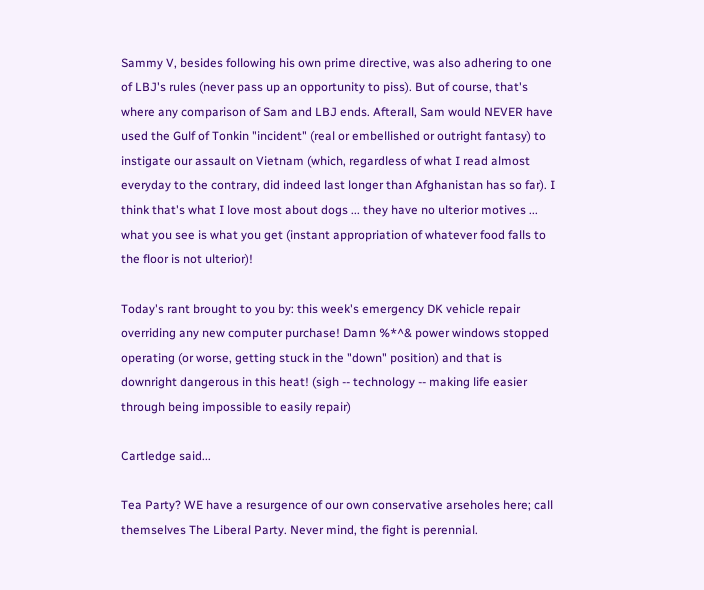Sammy V, besides following his own prime directive, was also adhering to one of LBJ's rules (never pass up an opportunity to piss). But of course, that's where any comparison of Sam and LBJ ends. Afterall, Sam would NEVER have used the Gulf of Tonkin "incident" (real or embellished or outright fantasy) to instigate our assault on Vietnam (which, regardless of what I read almost everyday to the contrary, did indeed last longer than Afghanistan has so far). I think that's what I love most about dogs ... they have no ulterior motives ... what you see is what you get (instant appropriation of whatever food falls to the floor is not ulterior)!

Today's rant brought to you by: this week's emergency DK vehicle repair overriding any new computer purchase! Damn %*^& power windows stopped operating (or worse, getting stuck in the "down" position) and that is downright dangerous in this heat! (sigh -- technology -- making life easier through being impossible to easily repair)

Cartledge said...

Tea Party? WE have a resurgence of our own conservative arseholes here; call themselves The Liberal Party. Never mind, the fight is perennial.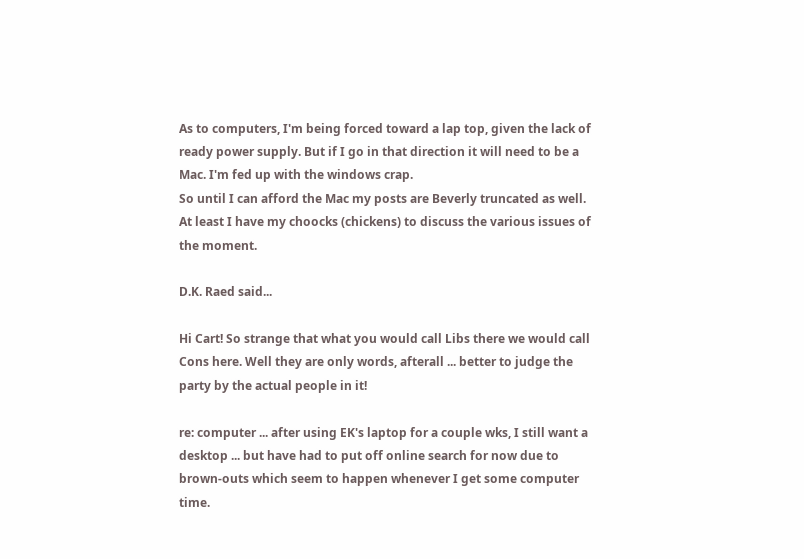As to computers, I'm being forced toward a lap top, given the lack of ready power supply. But if I go in that direction it will need to be a Mac. I'm fed up with the windows crap.
So until I can afford the Mac my posts are Beverly truncated as well. At least I have my choocks (chickens) to discuss the various issues of the moment.

D.K. Raed said...

Hi Cart! So strange that what you would call Libs there we would call Cons here. Well they are only words, afterall ... better to judge the party by the actual people in it!

re: computer ... after using EK's laptop for a couple wks, I still want a desktop ... but have had to put off online search for now due to brown-outs which seem to happen whenever I get some computer time.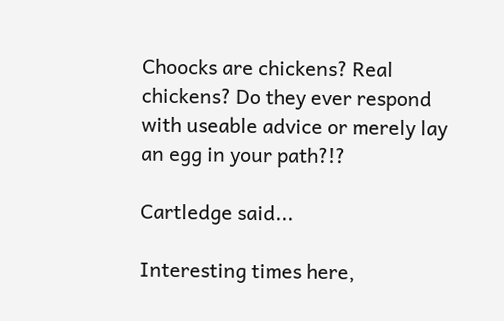Choocks are chickens? Real chickens? Do they ever respond with useable advice or merely lay an egg in your path?!?

Cartledge said...

Interesting times here,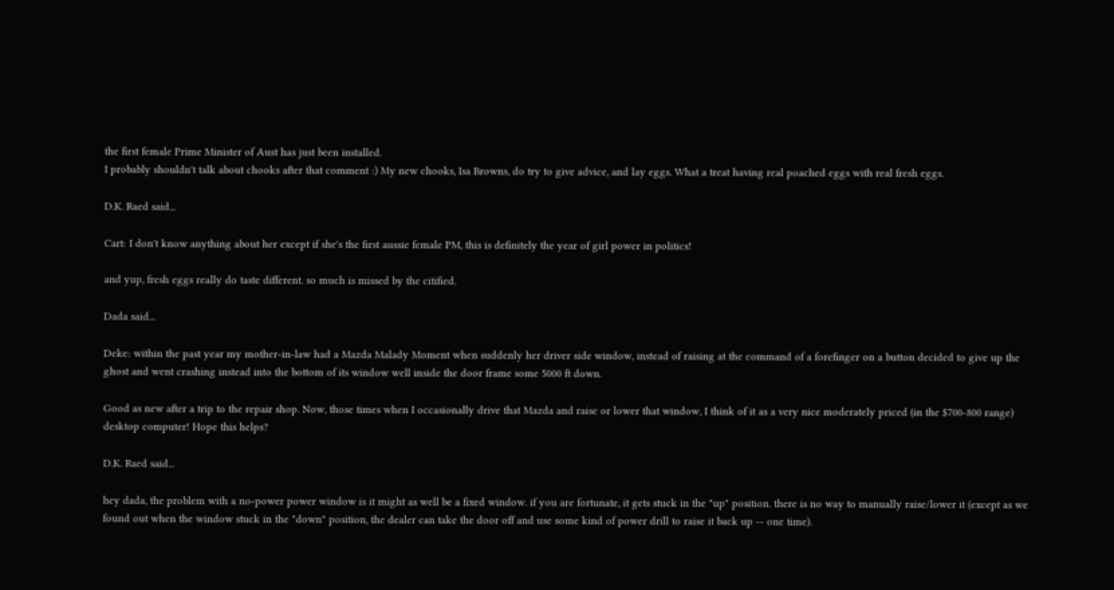the first female Prime Minister of Aust has just been installed.
I probably shouldn't talk about chooks after that comment :) My new chooks, Isa Browns, do try to give advice, and lay eggs. What a treat having real poached eggs with real fresh eggs.

D.K. Raed said...

Cart: I don't know anything about her except if she's the first aussie female PM, this is definitely the year of girl power in politics!

and yup, fresh eggs really do taste different. so much is missed by the citified.

Dada said...

Deke: within the past year my mother-in-law had a Mazda Malady Moment when suddenly her driver side window, instead of raising at the command of a forefinger on a button decided to give up the ghost and went crashing instead into the bottom of its window well inside the door frame some 5000 ft down.

Good as new after a trip to the repair shop. Now, those times when I occasionally drive that Mazda and raise or lower that window, I think of it as a very nice moderately priced (in the $700-800 range) desktop computer! Hope this helps?

D.K. Raed said...

hey dada, the problem with a no-power power window is it might as well be a fixed window. if you are fortunate, it gets stuck in the "up" position. there is no way to manually raise/lower it (except as we found out when the window stuck in the "down" position, the dealer can take the door off and use some kind of power drill to raise it back up -- one time).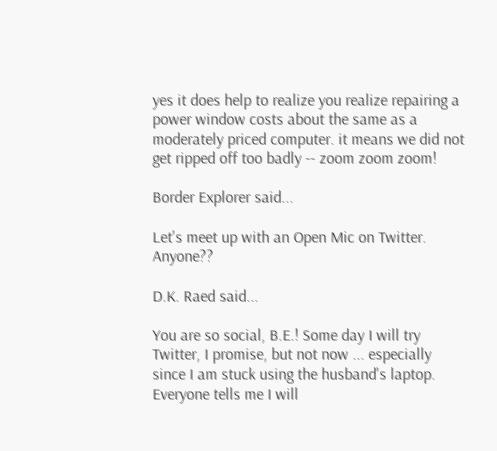yes it does help to realize you realize repairing a power window costs about the same as a moderately priced computer. it means we did not get ripped off too badly -- zoom zoom zoom!

Border Explorer said...

Let's meet up with an Open Mic on Twitter. Anyone??

D.K. Raed said...

You are so social, B.E.! Some day I will try Twitter, I promise, but not now ... especially since I am stuck using the husband's laptop. Everyone tells me I will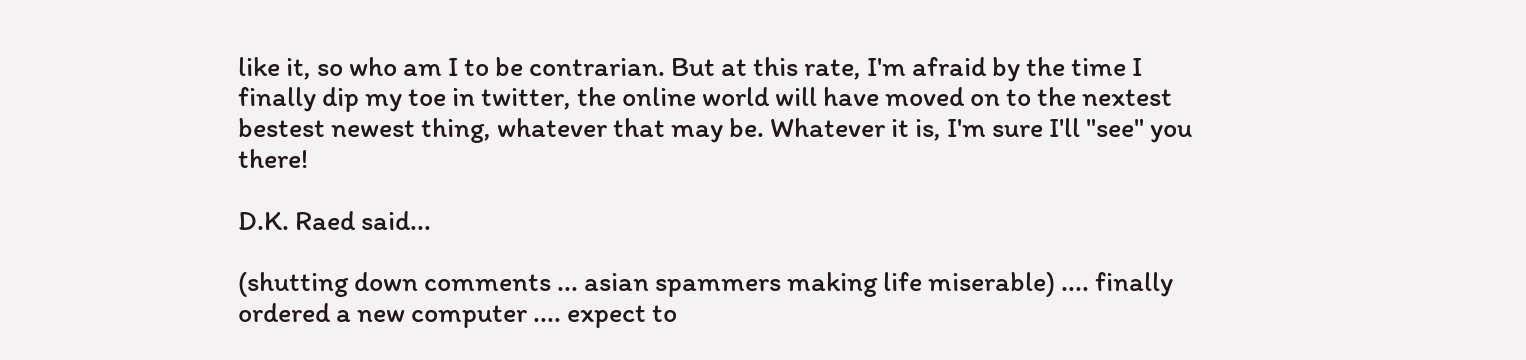like it, so who am I to be contrarian. But at this rate, I'm afraid by the time I finally dip my toe in twitter, the online world will have moved on to the nextest bestest newest thing, whatever that may be. Whatever it is, I'm sure I'll "see" you there!

D.K. Raed said...

(shutting down comments ... asian spammers making life miserable) .... finally ordered a new computer .... expect to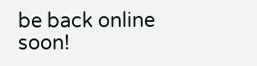be back online soon!